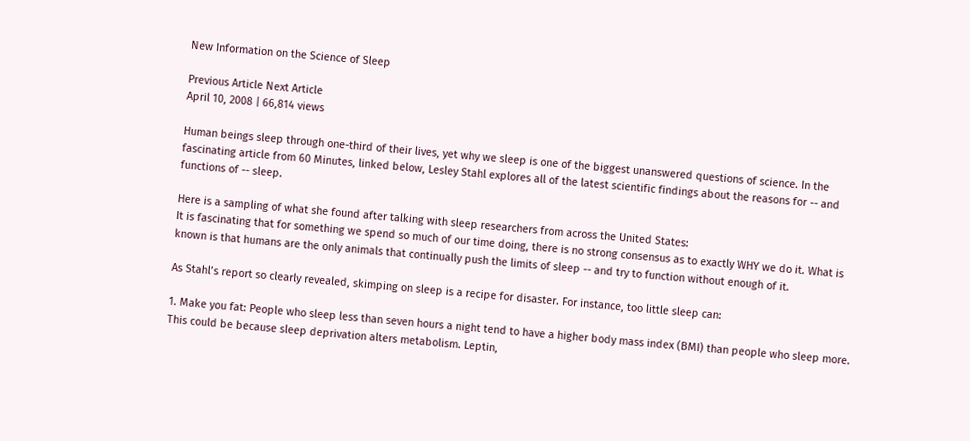New Information on the Science of Sleep

Previous Article Next Article
April 10, 2008 | 66,814 views

Human beings sleep through one-third of their lives, yet why we sleep is one of the biggest unanswered questions of science. In the fascinating article from 60 Minutes, linked below, Lesley Stahl explores all of the latest scientific findings about the reasons for -- and functions of -- sleep.

Here is a sampling of what she found after talking with sleep researchers from across the United States:
It is fascinating that for something we spend so much of our time doing, there is no strong consensus as to exactly WHY we do it. What is known is that humans are the only animals that continually push the limits of sleep -- and try to function without enough of it.

As Stahl’s report so clearly revealed, skimping on sleep is a recipe for disaster. For instance, too little sleep can:

1. Make you fat: People who sleep less than seven hours a night tend to have a higher body mass index (BMI) than people who sleep more. This could be because sleep deprivation alters metabolism. Leptin,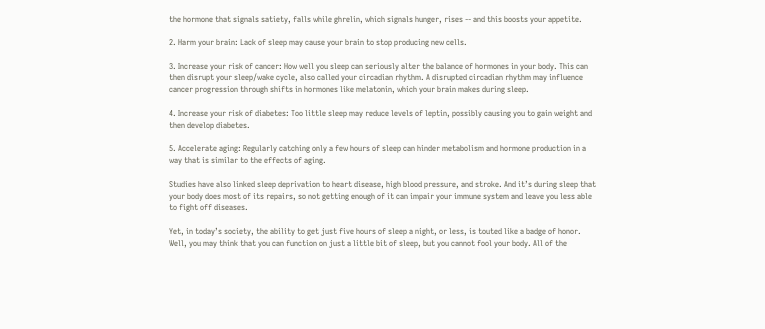the hormone that signals satiety, falls while ghrelin, which signals hunger, rises -- and this boosts your appetite.

2. Harm your brain: Lack of sleep may cause your brain to stop producing new cells.

3. Increase your risk of cancer: How well you sleep can seriously alter the balance of hormones in your body. This can then disrupt your sleep/wake cycle, also called your circadian rhythm. A disrupted circadian rhythm may influence cancer progression through shifts in hormones like melatonin, which your brain makes during sleep.

4. Increase your risk of diabetes: Too little sleep may reduce levels of leptin, possibly causing you to gain weight and then develop diabetes.

5. Accelerate aging: Regularly catching only a few hours of sleep can hinder metabolism and hormone production in a way that is similar to the effects of aging.

Studies have also linked sleep deprivation to heart disease, high blood pressure, and stroke. And it’s during sleep that your body does most of its repairs, so not getting enough of it can impair your immune system and leave you less able to fight off diseases.

Yet, in today’s society, the ability to get just five hours of sleep a night, or less, is touted like a badge of honor. Well, you may think that you can function on just a little bit of sleep, but you cannot fool your body. All of the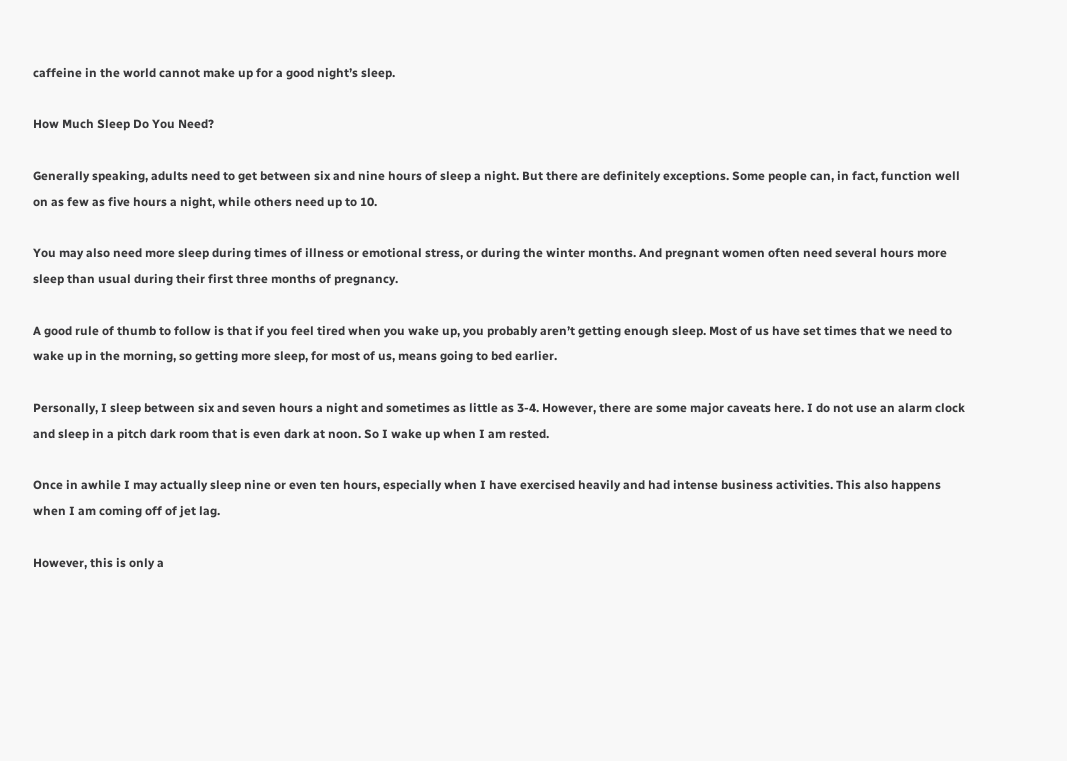caffeine in the world cannot make up for a good night’s sleep.

How Much Sleep Do You Need?

Generally speaking, adults need to get between six and nine hours of sleep a night. But there are definitely exceptions. Some people can, in fact, function well on as few as five hours a night, while others need up to 10.

You may also need more sleep during times of illness or emotional stress, or during the winter months. And pregnant women often need several hours more sleep than usual during their first three months of pregnancy.

A good rule of thumb to follow is that if you feel tired when you wake up, you probably aren’t getting enough sleep. Most of us have set times that we need to wake up in the morning, so getting more sleep, for most of us, means going to bed earlier.

Personally, I sleep between six and seven hours a night and sometimes as little as 3-4. However, there are some major caveats here. I do not use an alarm clock and sleep in a pitch dark room that is even dark at noon. So I wake up when I am rested.

Once in awhile I may actually sleep nine or even ten hours, especially when I have exercised heavily and had intense business activities. This also happens when I am coming off of jet lag.

However, this is only a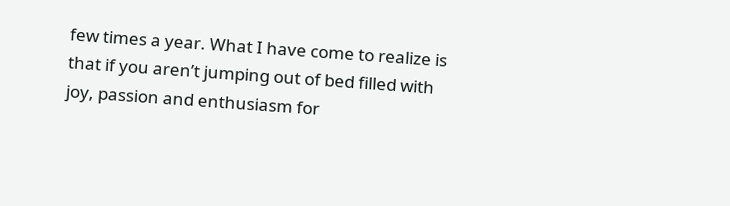few times a year. What I have come to realize is that if you aren’t jumping out of bed filled with joy, passion and enthusiasm for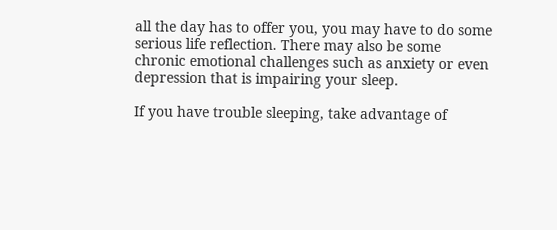all the day has to offer you, you may have to do some serious life reflection. There may also be some chronic emotional challenges such as anxiety or even depression that is impairing your sleep.

If you have trouble sleeping, take advantage of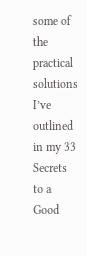some of the practical solutions I’ve outlined in my 33 Secrets to a Good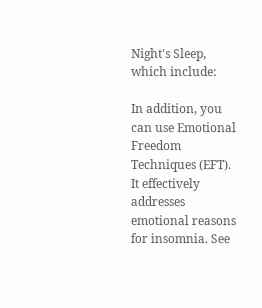Night's Sleep, which include:

In addition, you can use Emotional Freedom Techniques (EFT). It effectively addresses emotional reasons for insomnia. See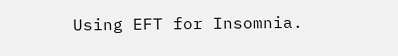Using EFT for Insomnia.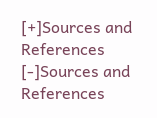[+]Sources and References [-]Sources and References